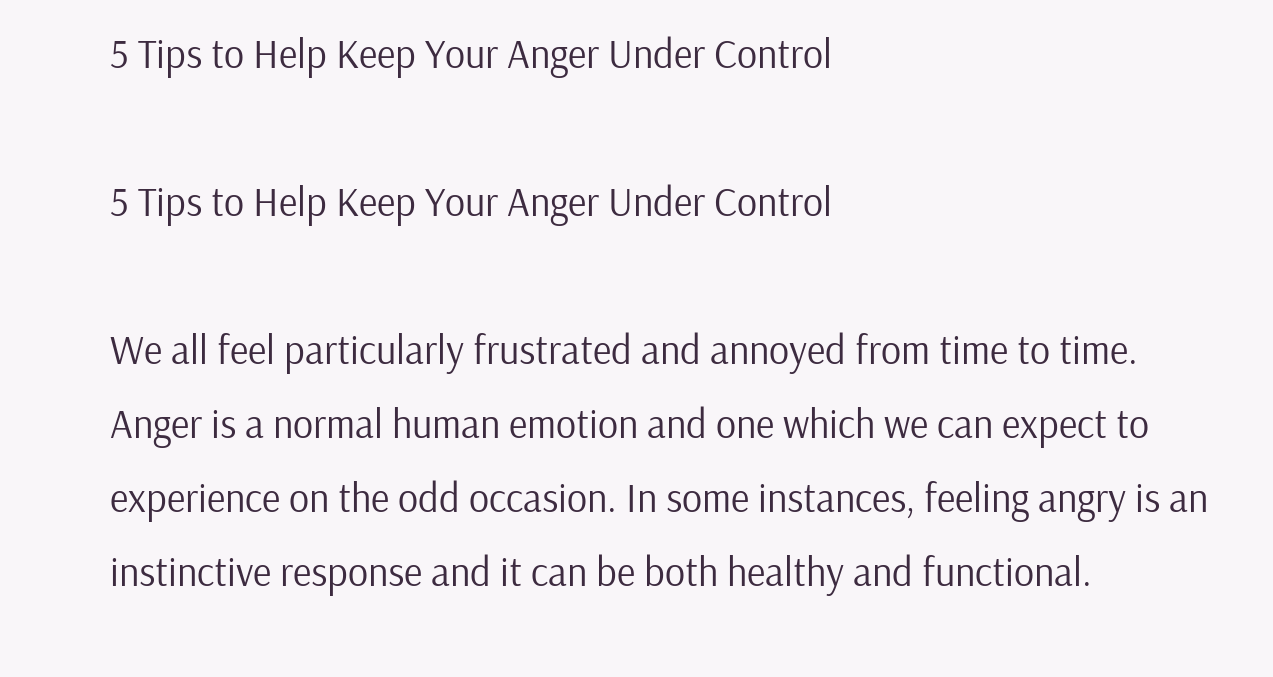5 Tips to Help Keep Your Anger Under Control

5 Tips to Help Keep Your Anger Under Control

We all feel particularly frustrated and annoyed from time to time. Anger is a normal human emotion and one which we can expect to experience on the odd occasion. In some instances, feeling angry is an instinctive response and it can be both healthy and functional.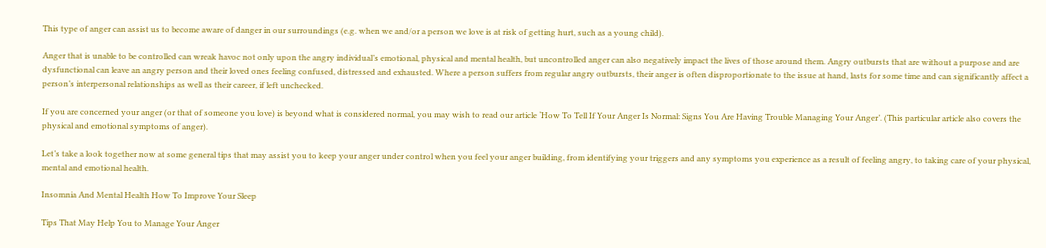This type of anger can assist us to become aware of danger in our surroundings (e.g. when we and/or a person we love is at risk of getting hurt, such as a young child).

Anger that is unable to be controlled can wreak havoc not only upon the angry individual’s emotional, physical and mental health, but uncontrolled anger can also negatively impact the lives of those around them. Angry outbursts that are without a purpose and are dysfunctional can leave an angry person and their loved ones feeling confused, distressed and exhausted. Where a person suffers from regular angry outbursts, their anger is often disproportionate to the issue at hand, lasts for some time and can significantly affect a person’s interpersonal relationships as well as their career, if left unchecked.

If you are concerned your anger (or that of someone you love) is beyond what is considered normal, you may wish to read our article ‘How To Tell If Your Anger Is Normal: Signs You Are Having Trouble Managing Your Anger’. (This particular article also covers the physical and emotional symptoms of anger).

Let’s take a look together now at some general tips that may assist you to keep your anger under control when you feel your anger building, from identifying your triggers and any symptoms you experience as a result of feeling angry, to taking care of your physical, mental and emotional health.

Insomnia And Mental Health How To Improve Your Sleep

Tips That May Help You to Manage Your Anger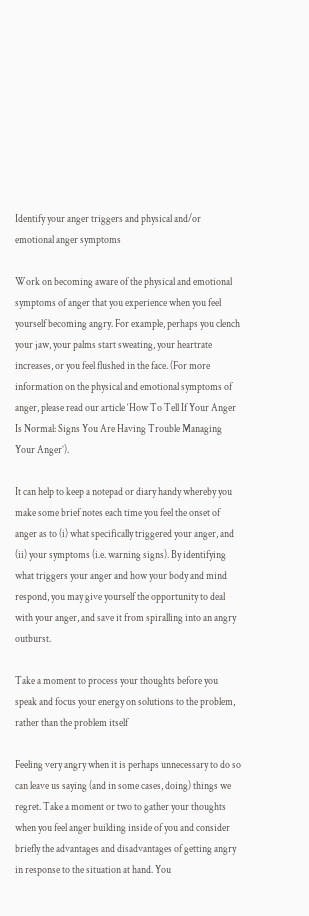Identify your anger triggers and physical and/or emotional anger symptoms

Work on becoming aware of the physical and emotional symptoms of anger that you experience when you feel yourself becoming angry. For example, perhaps you clench your jaw, your palms start sweating, your heartrate increases, or you feel flushed in the face. (For more information on the physical and emotional symptoms of anger, please read our article ‘How To Tell If Your Anger Is Normal: Signs You Are Having Trouble Managing Your Anger’).

It can help to keep a notepad or diary handy whereby you make some brief notes each time you feel the onset of anger as to (i) what specifically triggered your anger, and (ii) your symptoms (i.e. warning signs). By identifying what triggers your anger and how your body and mind respond, you may give yourself the opportunity to deal with your anger, and save it from spiralling into an angry outburst.

Take a moment to process your thoughts before you speak and focus your energy on solutions to the problem, rather than the problem itself

Feeling very angry when it is perhaps unnecessary to do so can leave us saying (and in some cases, doing) things we regret. Take a moment or two to gather your thoughts when you feel anger building inside of you and consider briefly the advantages and disadvantages of getting angry in response to the situation at hand. You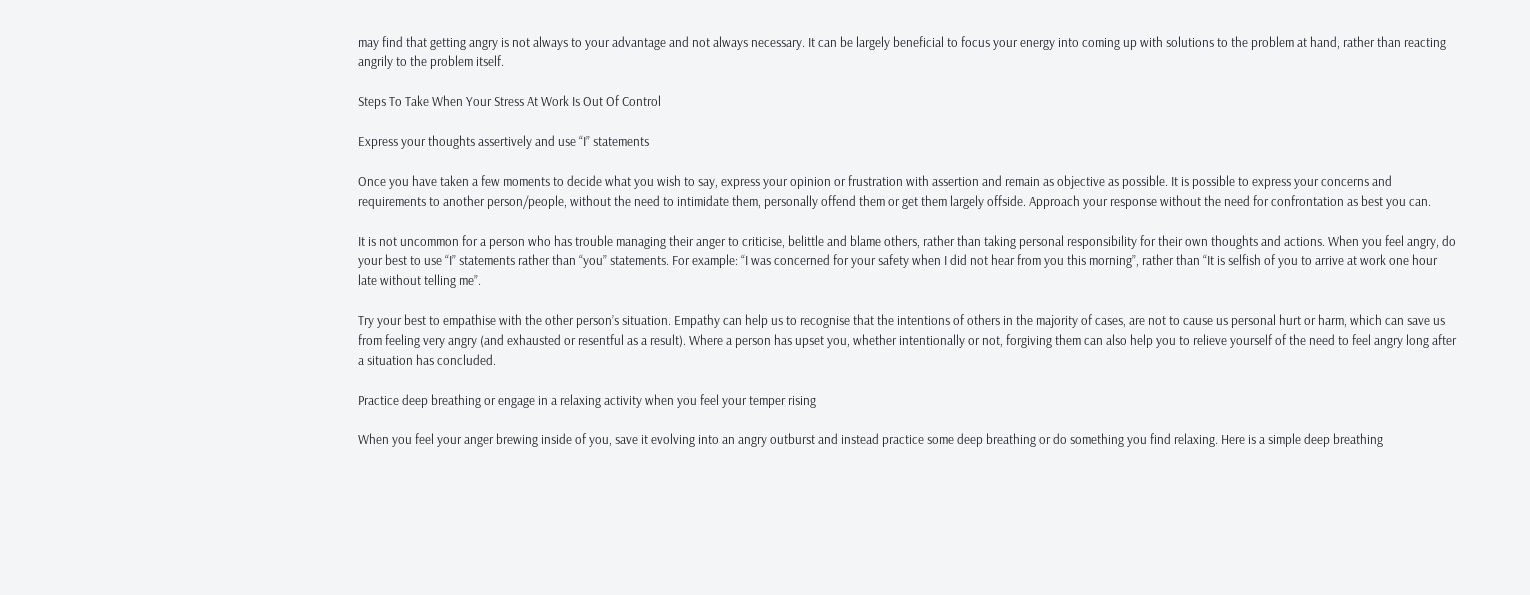may find that getting angry is not always to your advantage and not always necessary. It can be largely beneficial to focus your energy into coming up with solutions to the problem at hand, rather than reacting angrily to the problem itself.

Steps To Take When Your Stress At Work Is Out Of Control

Express your thoughts assertively and use “I” statements

Once you have taken a few moments to decide what you wish to say, express your opinion or frustration with assertion and remain as objective as possible. It is possible to express your concerns and requirements to another person/people, without the need to intimidate them, personally offend them or get them largely offside. Approach your response without the need for confrontation as best you can.

It is not uncommon for a person who has trouble managing their anger to criticise, belittle and blame others, rather than taking personal responsibility for their own thoughts and actions. When you feel angry, do your best to use “I” statements rather than “you” statements. For example: “I was concerned for your safety when I did not hear from you this morning”, rather than “It is selfish of you to arrive at work one hour late without telling me”.

Try your best to empathise with the other person’s situation. Empathy can help us to recognise that the intentions of others in the majority of cases, are not to cause us personal hurt or harm, which can save us from feeling very angry (and exhausted or resentful as a result). Where a person has upset you, whether intentionally or not, forgiving them can also help you to relieve yourself of the need to feel angry long after a situation has concluded.

Practice deep breathing or engage in a relaxing activity when you feel your temper rising

When you feel your anger brewing inside of you, save it evolving into an angry outburst and instead practice some deep breathing or do something you find relaxing. Here is a simple deep breathing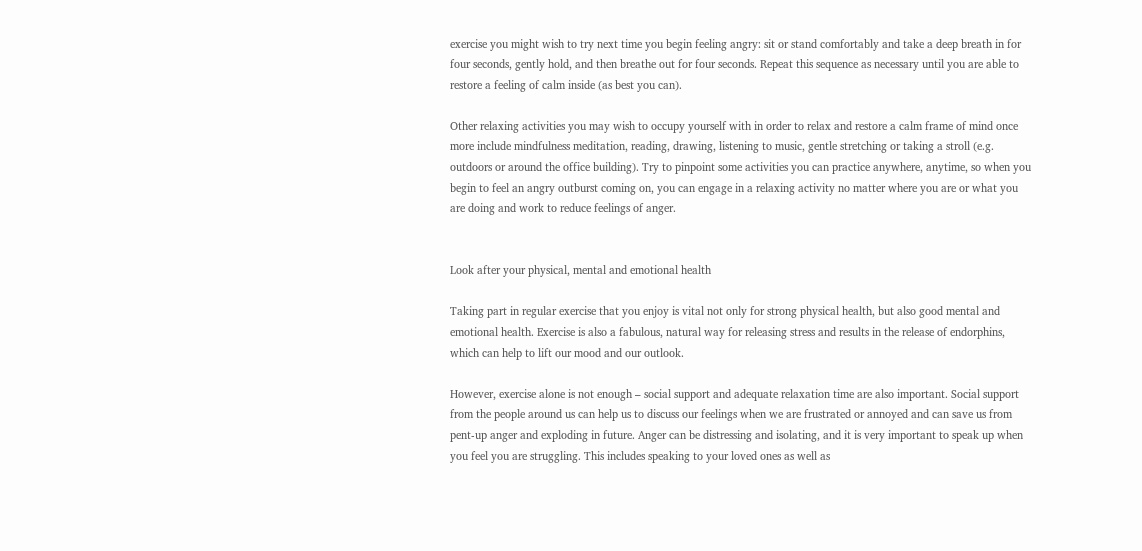exercise you might wish to try next time you begin feeling angry: sit or stand comfortably and take a deep breath in for four seconds, gently hold, and then breathe out for four seconds. Repeat this sequence as necessary until you are able to restore a feeling of calm inside (as best you can).

Other relaxing activities you may wish to occupy yourself with in order to relax and restore a calm frame of mind once more include mindfulness meditation, reading, drawing, listening to music, gentle stretching or taking a stroll (e.g. outdoors or around the office building). Try to pinpoint some activities you can practice anywhere, anytime, so when you begin to feel an angry outburst coming on, you can engage in a relaxing activity no matter where you are or what you are doing and work to reduce feelings of anger.


Look after your physical, mental and emotional health

Taking part in regular exercise that you enjoy is vital not only for strong physical health, but also good mental and emotional health. Exercise is also a fabulous, natural way for releasing stress and results in the release of endorphins, which can help to lift our mood and our outlook.

However, exercise alone is not enough – social support and adequate relaxation time are also important. Social support from the people around us can help us to discuss our feelings when we are frustrated or annoyed and can save us from pent-up anger and exploding in future. Anger can be distressing and isolating, and it is very important to speak up when you feel you are struggling. This includes speaking to your loved ones as well as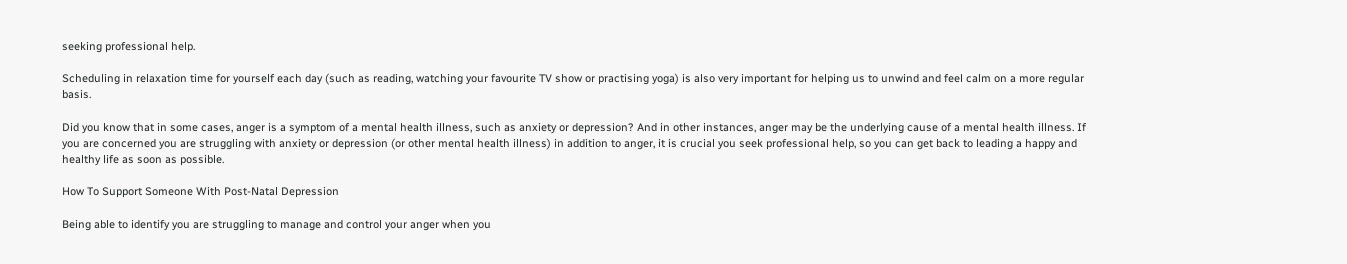seeking professional help.

Scheduling in relaxation time for yourself each day (such as reading, watching your favourite TV show or practising yoga) is also very important for helping us to unwind and feel calm on a more regular basis.

Did you know that in some cases, anger is a symptom of a mental health illness, such as anxiety or depression? And in other instances, anger may be the underlying cause of a mental health illness. If you are concerned you are struggling with anxiety or depression (or other mental health illness) in addition to anger, it is crucial you seek professional help, so you can get back to leading a happy and healthy life as soon as possible.

How To Support Someone With Post-Natal Depression

Being able to identify you are struggling to manage and control your anger when you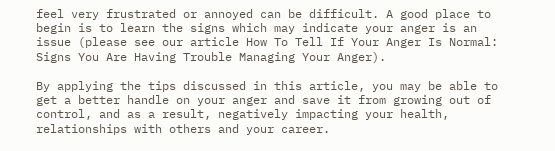feel very frustrated or annoyed can be difficult. A good place to begin is to learn the signs which may indicate your anger is an issue (please see our article How To Tell If Your Anger Is Normal: Signs You Are Having Trouble Managing Your Anger).

By applying the tips discussed in this article, you may be able to get a better handle on your anger and save it from growing out of control, and as a result, negatively impacting your health, relationships with others and your career.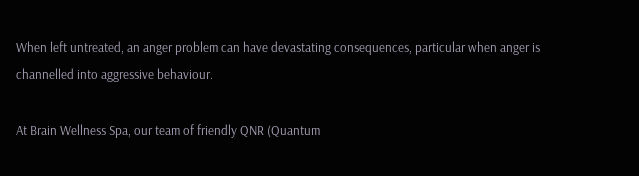When left untreated, an anger problem can have devastating consequences, particular when anger is channelled into aggressive behaviour.

At Brain Wellness Spa, our team of friendly QNR (Quantum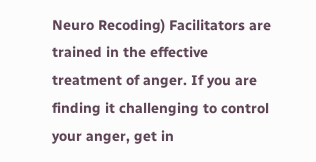Neuro Recoding) Facilitators are trained in the effective treatment of anger. If you are finding it challenging to control your anger, get in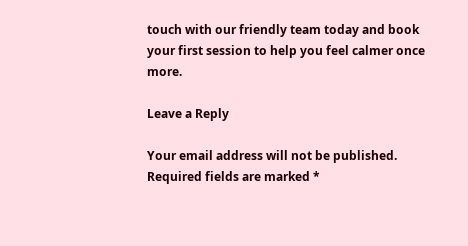touch with our friendly team today and book your first session to help you feel calmer once more.

Leave a Reply

Your email address will not be published. Required fields are marked *